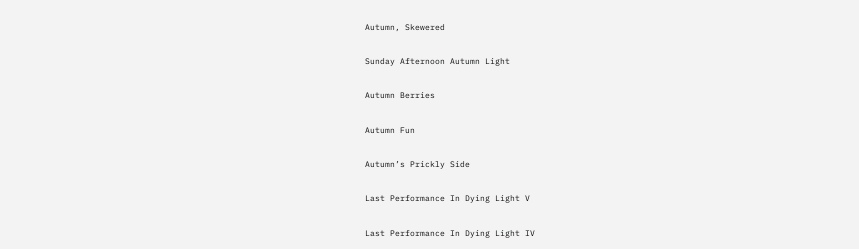Autumn, Skewered

Sunday Afternoon Autumn Light

Autumn Berries

Autumn Fun

Autumn’s Prickly Side

Last Performance In Dying Light V

Last Performance In Dying Light IV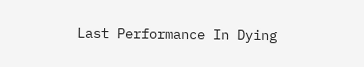Last Performance In Dying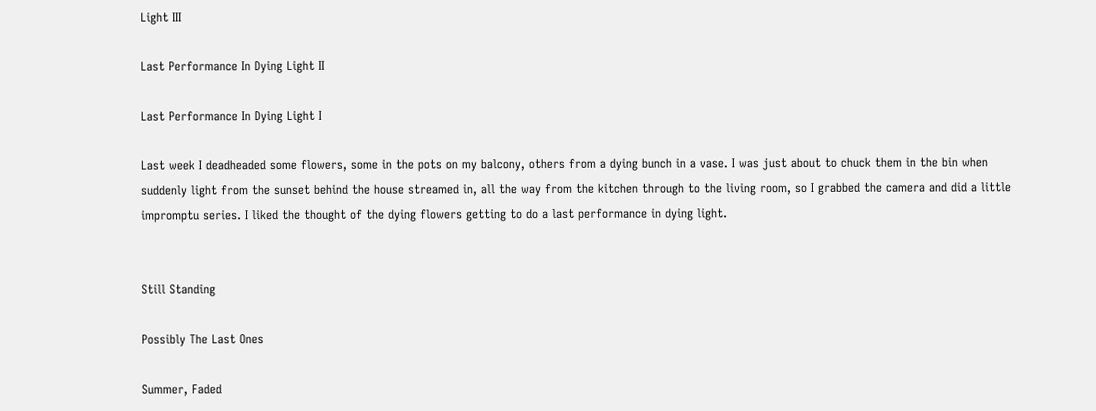Light III

Last Performance In Dying Light II

Last Performance In Dying Light I

Last week I deadheaded some flowers, some in the pots on my balcony, others from a dying bunch in a vase. I was just about to chuck them in the bin when suddenly light from the sunset behind the house streamed in, all the way from the kitchen through to the living room, so I grabbed the camera and did a little impromptu series. I liked the thought of the dying flowers getting to do a last performance in dying light.


Still Standing

Possibly The Last Ones

Summer, Faded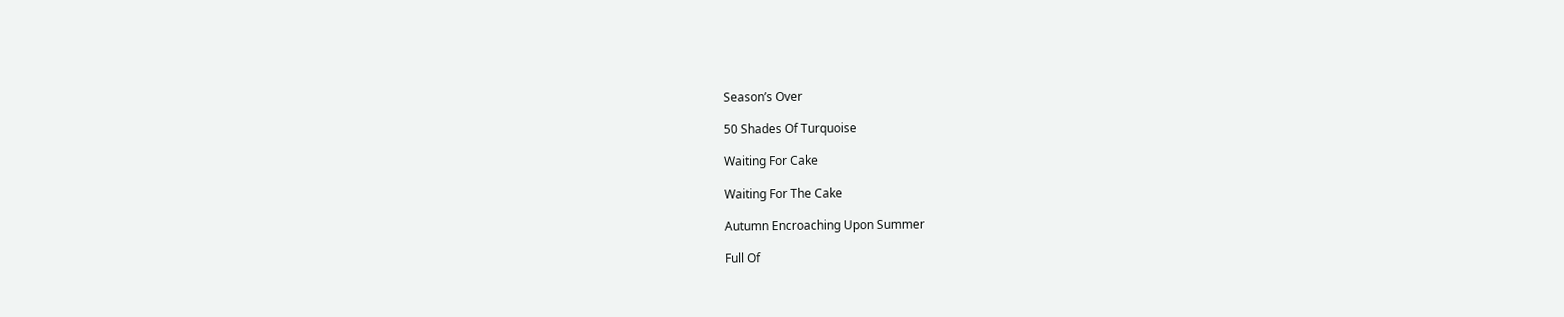Season’s Over

50 Shades Of Turquoise

Waiting For Cake

Waiting For The Cake

Autumn Encroaching Upon Summer

Full Of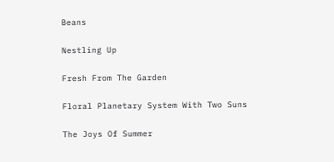Beans

Nestling Up

Fresh From The Garden

Floral Planetary System With Two Suns

The Joys Of Summer